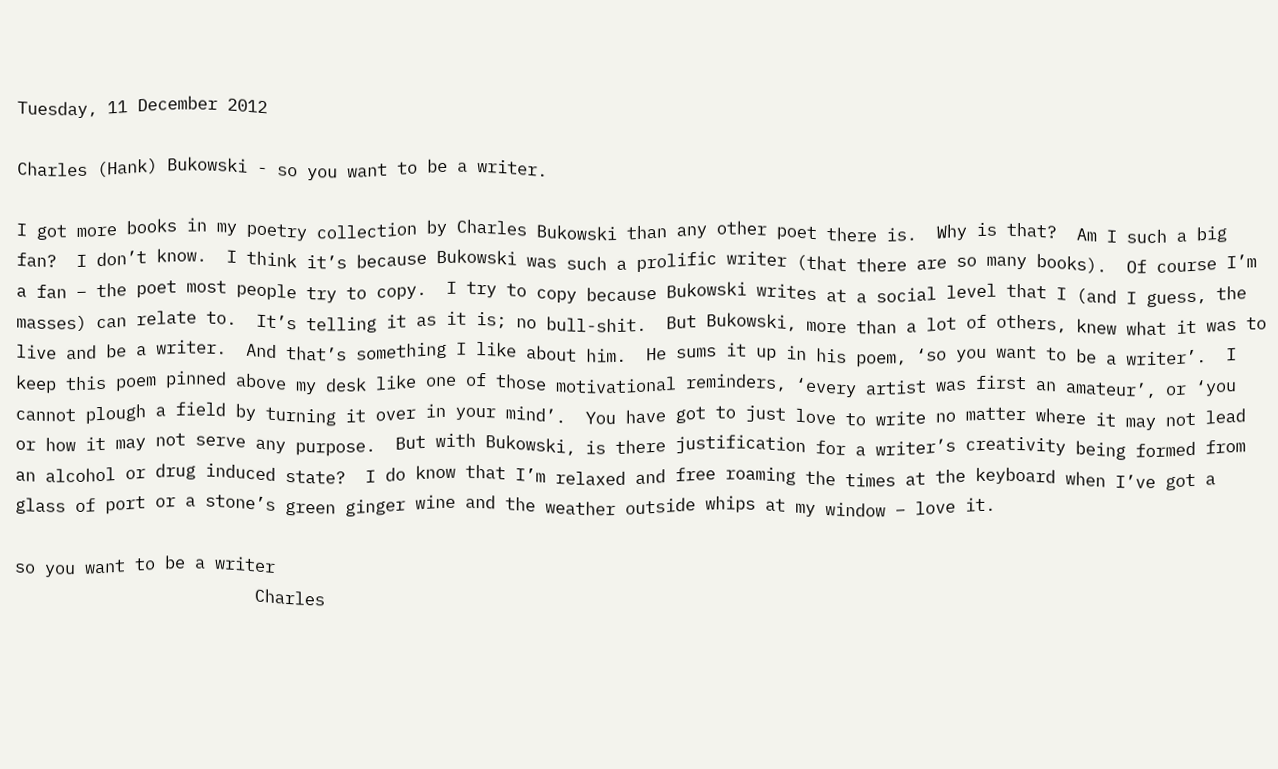Tuesday, 11 December 2012

Charles (Hank) Bukowski - so you want to be a writer.

I got more books in my poetry collection by Charles Bukowski than any other poet there is.  Why is that?  Am I such a big fan?  I don’t know.  I think it’s because Bukowski was such a prolific writer (that there are so many books).  Of course I’m a fan – the poet most people try to copy.  I try to copy because Bukowski writes at a social level that I (and I guess, the masses) can relate to.  It’s telling it as it is; no bull-shit.  But Bukowski, more than a lot of others, knew what it was to live and be a writer.  And that’s something I like about him.  He sums it up in his poem, ‘so you want to be a writer’.  I keep this poem pinned above my desk like one of those motivational reminders, ‘every artist was first an amateur’, or ‘you cannot plough a field by turning it over in your mind’.  You have got to just love to write no matter where it may not lead or how it may not serve any purpose.  But with Bukowski, is there justification for a writer’s creativity being formed from an alcohol or drug induced state?  I do know that I’m relaxed and free roaming the times at the keyboard when I’ve got a glass of port or a stone’s green ginger wine and the weather outside whips at my window – love it.

so you want to be a writer
                        Charles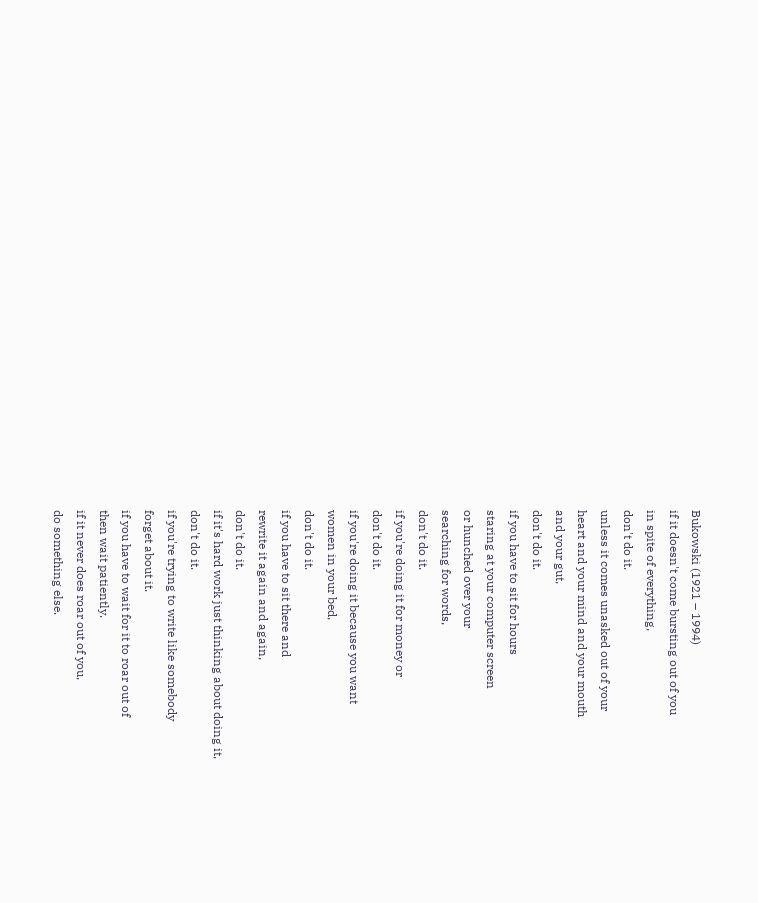Bukowski (1921 – 1994)
if it doesn't come bursting out of you
in spite of everything,
don't do it.
unless it comes unasked out of your
heart and your mind and your mouth
and your gut,
don't do it.
if you have to sit for hours
staring at your computer screen
or hunched over your
searching for words,
don't do it.
if you're doing it for money or
don't do it.
if you're doing it because you want
women in your bed,
don't do it.
if you have to sit there and
rewrite it again and again,
don't do it.
if it's hard work just thinking about doing it,
don't do it.
if you're trying to write like somebody
forget about it.
if you have to wait for it to roar out of
then wait patiently.
if it never does roar out of you,
do something else.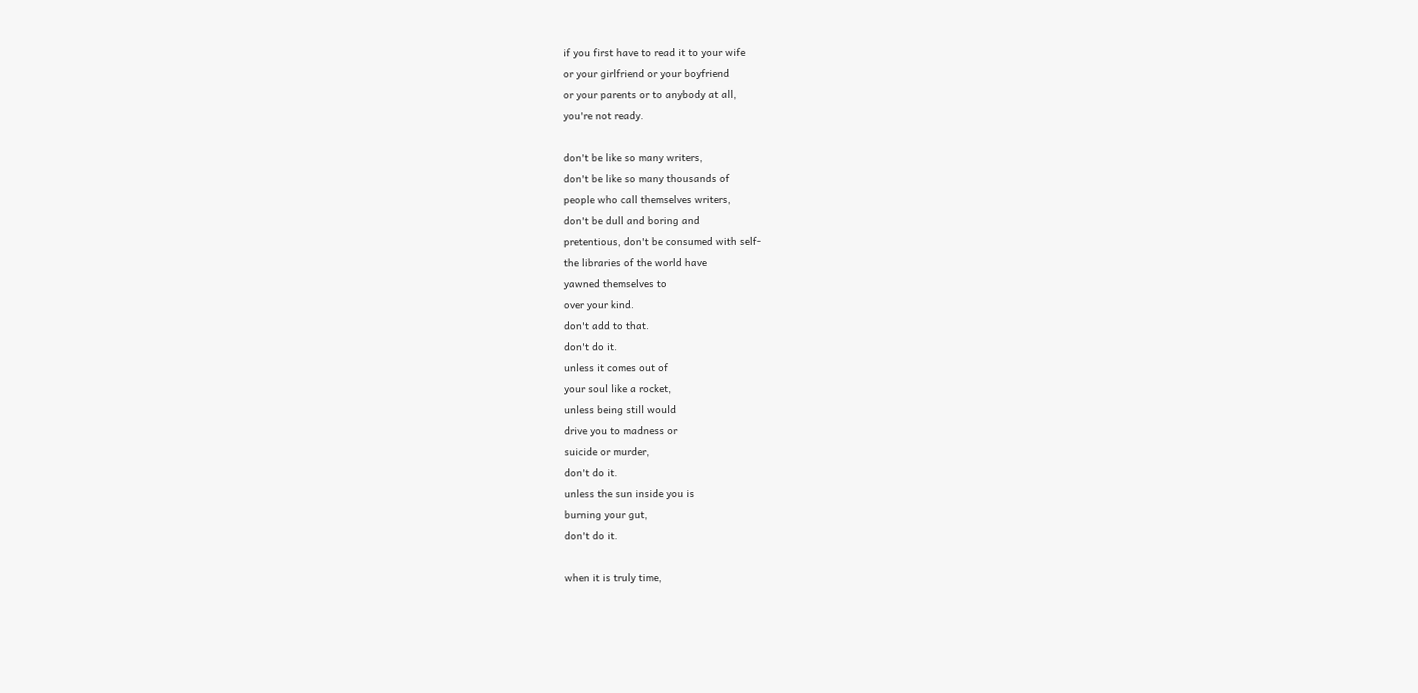if you first have to read it to your wife
or your girlfriend or your boyfriend
or your parents or to anybody at all,
you're not ready.

don't be like so many writers,
don't be like so many thousands of
people who call themselves writers,
don't be dull and boring and
pretentious, don't be consumed with self-
the libraries of the world have
yawned themselves to
over your kind.
don't add to that.
don't do it.
unless it comes out of
your soul like a rocket,
unless being still would
drive you to madness or
suicide or murder,
don't do it.
unless the sun inside you is
burning your gut,
don't do it.

when it is truly time,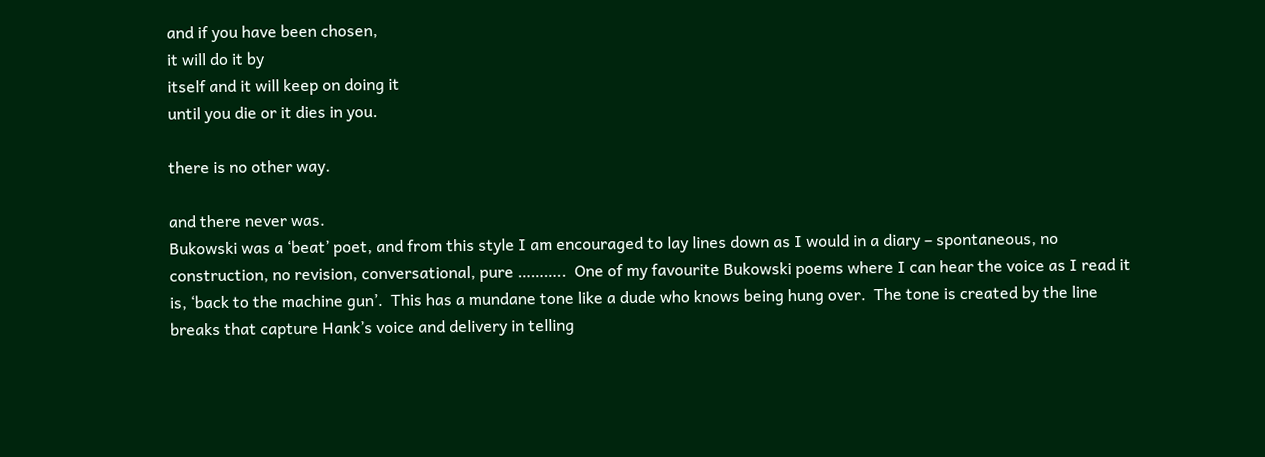and if you have been chosen,
it will do it by
itself and it will keep on doing it
until you die or it dies in you.

there is no other way.

and there never was.
Bukowski was a ‘beat’ poet, and from this style I am encouraged to lay lines down as I would in a diary – spontaneous, no construction, no revision, conversational, pure ………..  One of my favourite Bukowski poems where I can hear the voice as I read it is, ‘back to the machine gun’.  This has a mundane tone like a dude who knows being hung over.  The tone is created by the line breaks that capture Hank’s voice and delivery in telling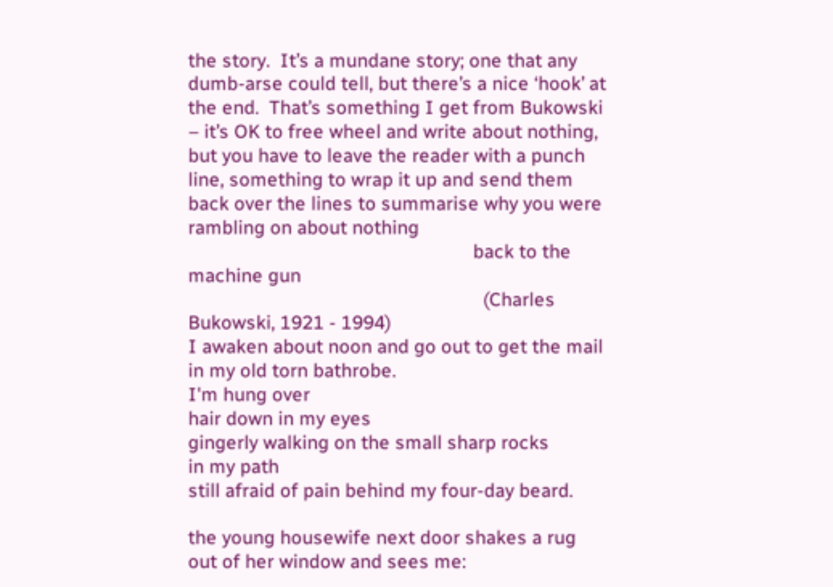the story.  It’s a mundane story; one that any dumb-arse could tell, but there’s a nice ‘hook’ at the end.  That’s something I get from Bukowski – it’s OK to free wheel and write about nothing, but you have to leave the reader with a punch line, something to wrap it up and send them back over the lines to summarise why you were rambling on about nothing
                                                         back to the machine gun
                                                           (Charles Bukowski, 1921 - 1994)
I awaken about noon and go out to get the mail
in my old torn bathrobe.
I'm hung over
hair down in my eyes
gingerly walking on the small sharp rocks
in my path
still afraid of pain behind my four-day beard.

the young housewife next door shakes a rug
out of her window and sees me: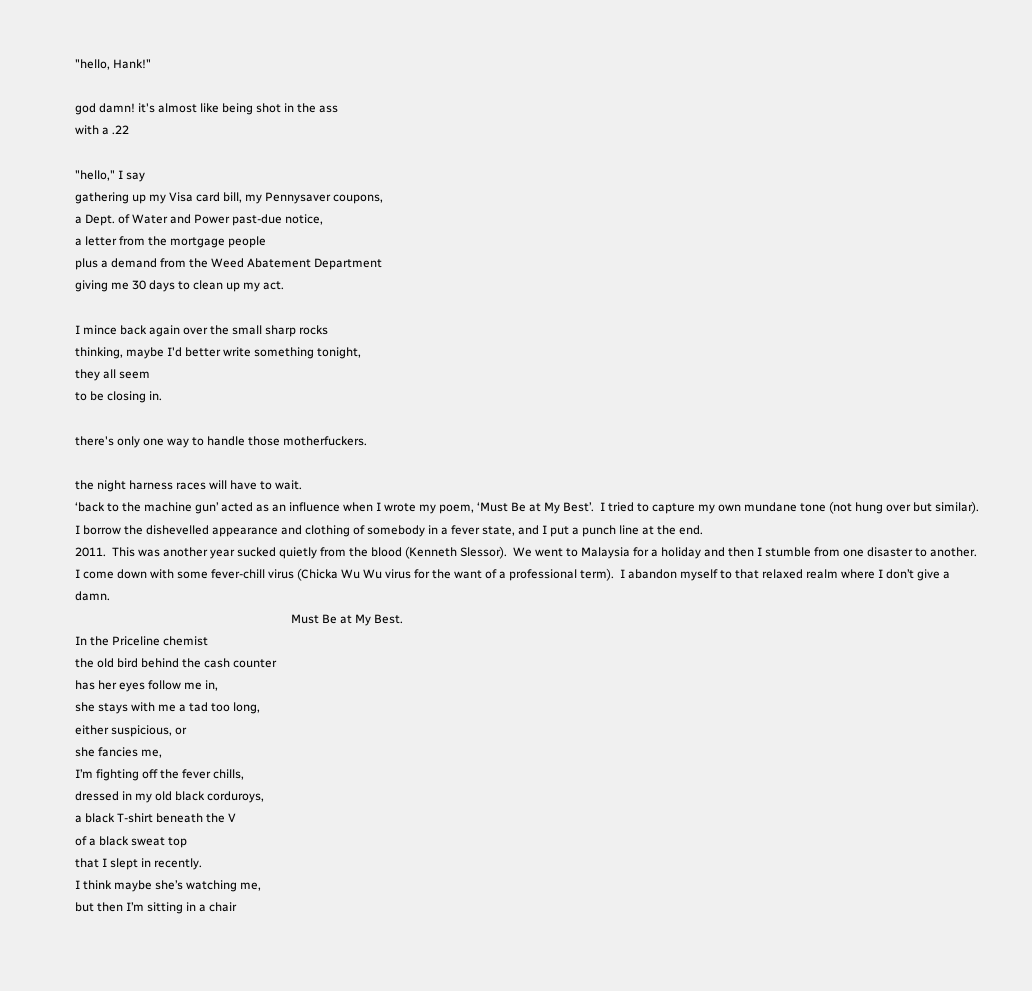"hello, Hank!"

god damn! it's almost like being shot in the ass
with a .22

"hello," I say
gathering up my Visa card bill, my Pennysaver coupons,
a Dept. of Water and Power past-due notice,
a letter from the mortgage people
plus a demand from the Weed Abatement Department
giving me 30 days to clean up my act.

I mince back again over the small sharp rocks
thinking, maybe I'd better write something tonight,
they all seem
to be closing in.

there's only one way to handle those motherfuckers.

the night harness races will have to wait.
‘back to the machine gun’ acted as an influence when I wrote my poem, ‘Must Be at My Best’.  I tried to capture my own mundane tone (not hung over but similar).  I borrow the dishevelled appearance and clothing of somebody in a fever state, and I put a punch line at the end.
2011.  This was another year sucked quietly from the blood (Kenneth Slessor).  We went to Malaysia for a holiday and then I stumble from one disaster to another.  I come down with some fever-chill virus (Chicka Wu Wu virus for the want of a professional term).  I abandon myself to that relaxed realm where I don’t give a damn.
                                                                        Must Be at My Best.
In the Priceline chemist
the old bird behind the cash counter
has her eyes follow me in,
she stays with me a tad too long,
either suspicious, or
she fancies me,
I’m fighting off the fever chills,
dressed in my old black corduroys,
a black T-shirt beneath the V
of a black sweat top
that I slept in recently.
I think maybe she’s watching me,
but then I’m sitting in a chair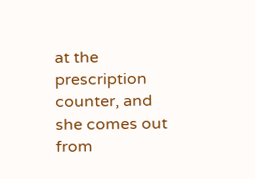at the prescription counter, and
she comes out from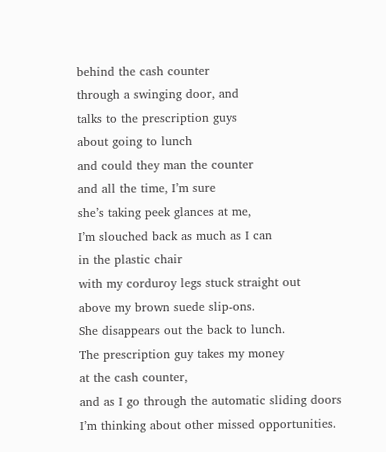behind the cash counter
through a swinging door, and
talks to the prescription guys
about going to lunch
and could they man the counter
and all the time, I’m sure
she’s taking peek glances at me,
I’m slouched back as much as I can
in the plastic chair
with my corduroy legs stuck straight out
above my brown suede slip-ons.
She disappears out the back to lunch.
The prescription guy takes my money
at the cash counter,
and as I go through the automatic sliding doors
I’m thinking about other missed opportunities.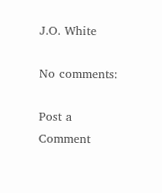J.O. White

No comments:

Post a Comment